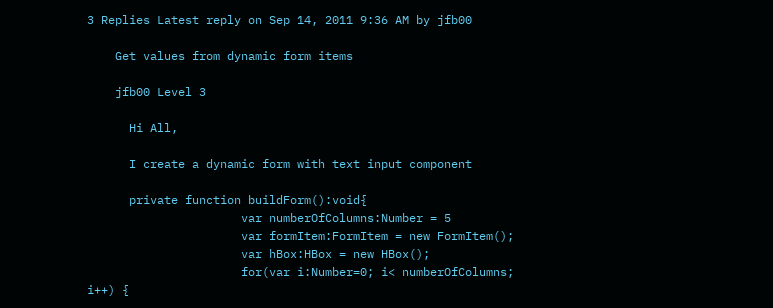3 Replies Latest reply on Sep 14, 2011 9:36 AM by jfb00

    Get values from dynamic form items

    jfb00 Level 3

      Hi All,

      I create a dynamic form with text input component

      private function buildForm():void{
                      var numberOfColumns:Number = 5
                      var formItem:FormItem = new FormItem();
                      var hBox:HBox = new HBox();
                      for(var i:Number=0; i< numberOfColumns; i++) {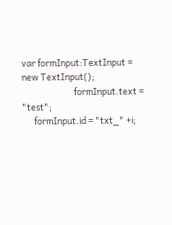var formInput:TextInput = new TextInput();
                          formInput.text = "test";
      formInput.id = "txt_" +i;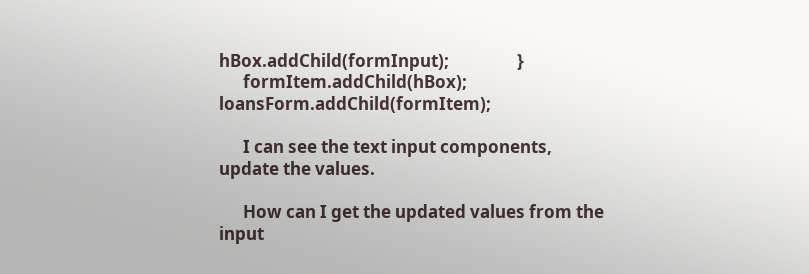hBox.addChild(formInput);                 }
      formItem.addChild(hBox);                 loansForm.addChild(formItem);

      I can see the text input components, update the values.

      How can I get the updated values from the input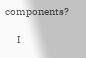components?

      I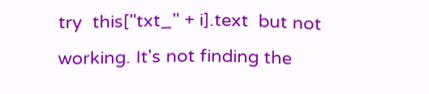try  this["txt_" + i].text  but not working. It's not finding the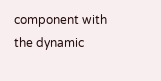component with the dynamic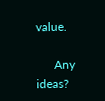value.

      Any ideas?